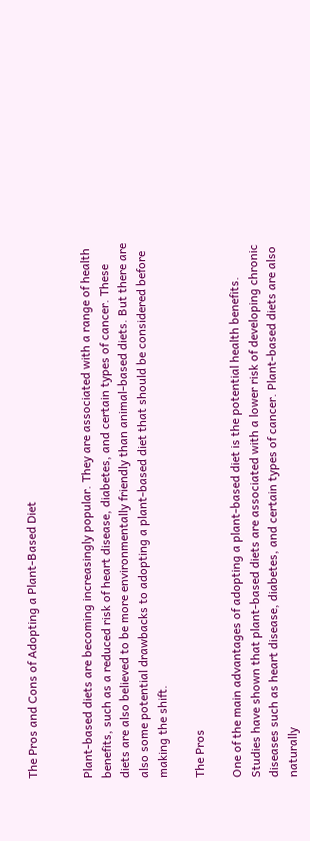The Pros and Cons of Adopting a Plant-Based Diet


Plant-based diets are becoming increasingly popular. They are associated with a range of health benefits, such as a reduced risk of heart disease, diabetes, and certain types of cancer. These diets are also believed to be more environmentally friendly than animal-based diets. But there are also some potential drawbacks to adopting a plant-based diet that should be considered before making the shift.

The Pros

One of the main advantages of adopting a plant-based diet is the potential health benefits. Studies have shown that plant-based diets are associated with a lower risk of developing chronic diseases such as heart disease, diabetes, and certain types of cancer. Plant-based diets are also naturally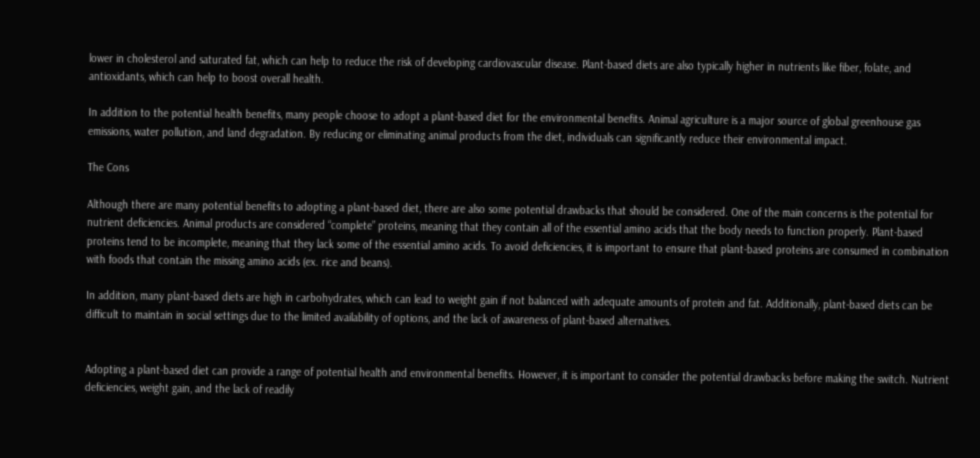lower in cholesterol and saturated fat, which can help to reduce the risk of developing cardiovascular disease. Plant-based diets are also typically higher in nutrients like fiber, folate, and antioxidants, which can help to boost overall health.

In addition to the potential health benefits, many people choose to adopt a plant-based diet for the environmental benefits. Animal agriculture is a major source of global greenhouse gas emissions, water pollution, and land degradation. By reducing or eliminating animal products from the diet, individuals can significantly reduce their environmental impact.

The Cons

Although there are many potential benefits to adopting a plant-based diet, there are also some potential drawbacks that should be considered. One of the main concerns is the potential for nutrient deficiencies. Animal products are considered “complete” proteins, meaning that they contain all of the essential amino acids that the body needs to function properly. Plant-based proteins tend to be incomplete, meaning that they lack some of the essential amino acids. To avoid deficiencies, it is important to ensure that plant-based proteins are consumed in combination with foods that contain the missing amino acids (ex. rice and beans).

In addition, many plant-based diets are high in carbohydrates, which can lead to weight gain if not balanced with adequate amounts of protein and fat. Additionally, plant-based diets can be difficult to maintain in social settings due to the limited availability of options, and the lack of awareness of plant-based alternatives.


Adopting a plant-based diet can provide a range of potential health and environmental benefits. However, it is important to consider the potential drawbacks before making the switch. Nutrient deficiencies, weight gain, and the lack of readily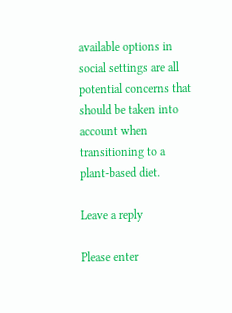available options in social settings are all potential concerns that should be taken into account when transitioning to a plant-based diet.

Leave a reply

Please enter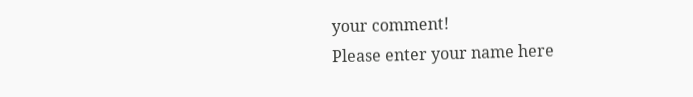your comment!
Please enter your name here